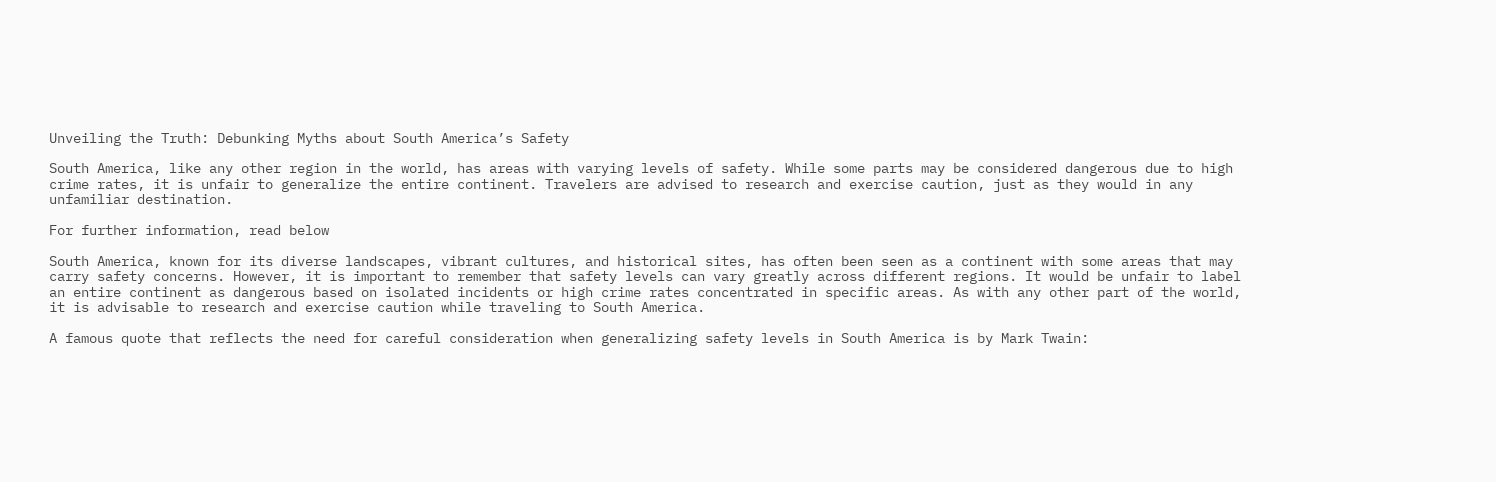Unveiling the Truth: Debunking Myths about South America’s Safety

South America, like any other region in the world, has areas with varying levels of safety. While some parts may be considered dangerous due to high crime rates, it is unfair to generalize the entire continent. Travelers are advised to research and exercise caution, just as they would in any unfamiliar destination.

For further information, read below

South America, known for its diverse landscapes, vibrant cultures, and historical sites, has often been seen as a continent with some areas that may carry safety concerns. However, it is important to remember that safety levels can vary greatly across different regions. It would be unfair to label an entire continent as dangerous based on isolated incidents or high crime rates concentrated in specific areas. As with any other part of the world, it is advisable to research and exercise caution while traveling to South America.

A famous quote that reflects the need for careful consideration when generalizing safety levels in South America is by Mark Twain: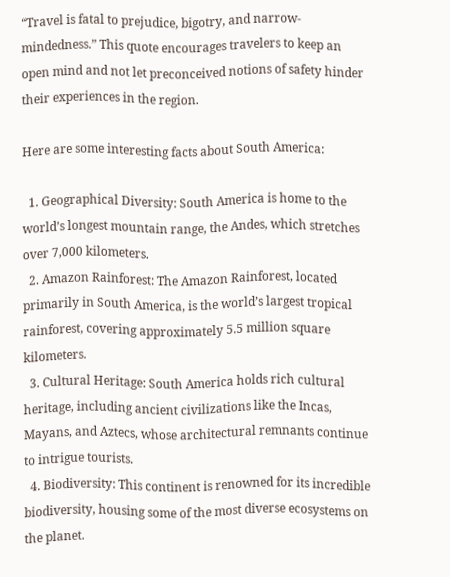“Travel is fatal to prejudice, bigotry, and narrow-mindedness.” This quote encourages travelers to keep an open mind and not let preconceived notions of safety hinder their experiences in the region.

Here are some interesting facts about South America:

  1. Geographical Diversity: South America is home to the world’s longest mountain range, the Andes, which stretches over 7,000 kilometers.
  2. Amazon Rainforest: The Amazon Rainforest, located primarily in South America, is the world’s largest tropical rainforest, covering approximately 5.5 million square kilometers.
  3. Cultural Heritage: South America holds rich cultural heritage, including ancient civilizations like the Incas, Mayans, and Aztecs, whose architectural remnants continue to intrigue tourists.
  4. Biodiversity: This continent is renowned for its incredible biodiversity, housing some of the most diverse ecosystems on the planet.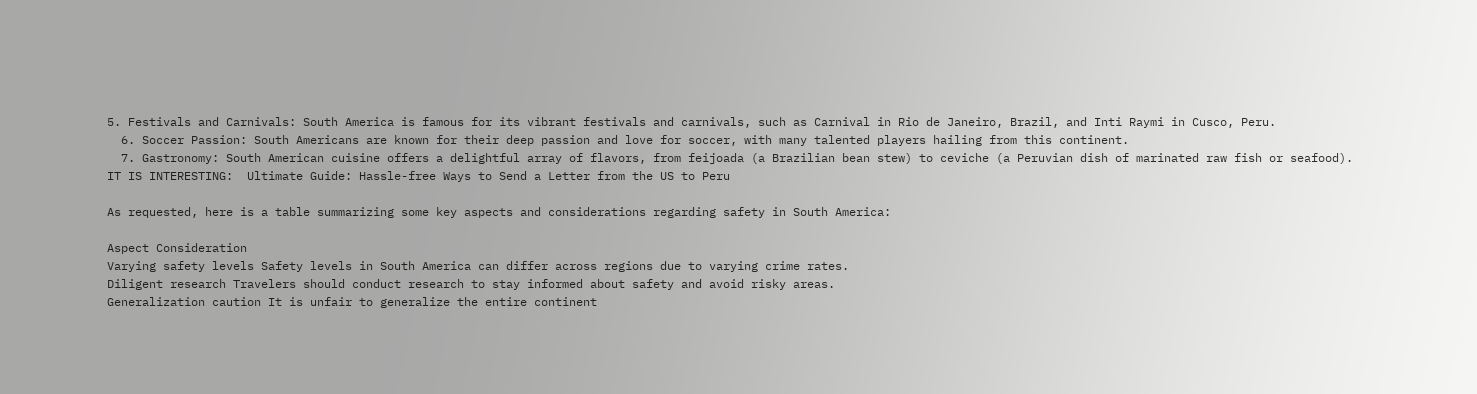5. Festivals and Carnivals: South America is famous for its vibrant festivals and carnivals, such as Carnival in Rio de Janeiro, Brazil, and Inti Raymi in Cusco, Peru.
  6. Soccer Passion: South Americans are known for their deep passion and love for soccer, with many talented players hailing from this continent.
  7. Gastronomy: South American cuisine offers a delightful array of flavors, from feijoada (a Brazilian bean stew) to ceviche (a Peruvian dish of marinated raw fish or seafood).
IT IS INTERESTING:  Ultimate Guide: Hassle-free Ways to Send a Letter from the US to Peru

As requested, here is a table summarizing some key aspects and considerations regarding safety in South America:

Aspect Consideration
Varying safety levels Safety levels in South America can differ across regions due to varying crime rates.
Diligent research Travelers should conduct research to stay informed about safety and avoid risky areas.
Generalization caution It is unfair to generalize the entire continent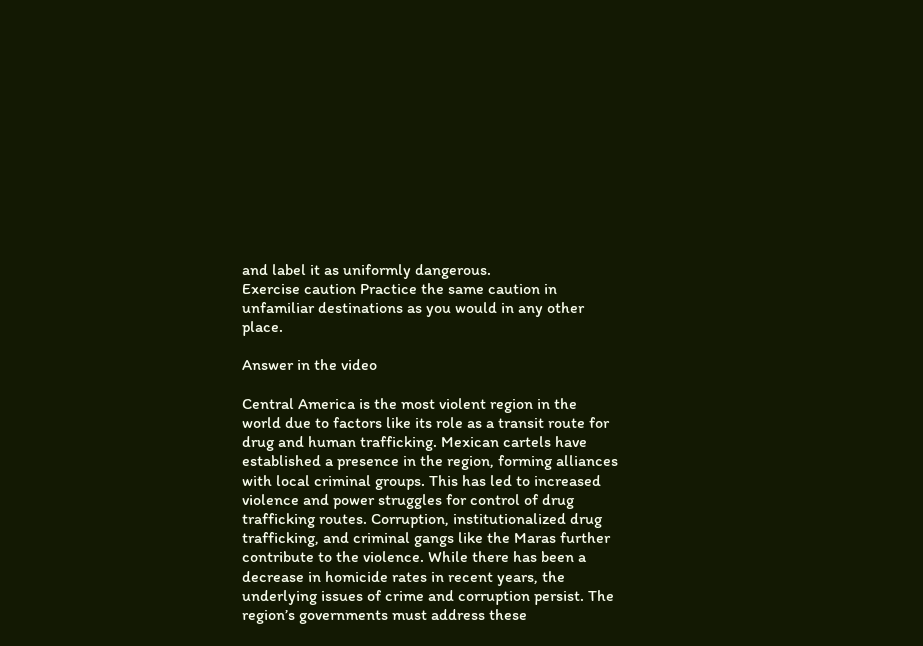and label it as uniformly dangerous.
Exercise caution Practice the same caution in unfamiliar destinations as you would in any other place.

Answer in the video

Central America is the most violent region in the world due to factors like its role as a transit route for drug and human trafficking. Mexican cartels have established a presence in the region, forming alliances with local criminal groups. This has led to increased violence and power struggles for control of drug trafficking routes. Corruption, institutionalized drug trafficking, and criminal gangs like the Maras further contribute to the violence. While there has been a decrease in homicide rates in recent years, the underlying issues of crime and corruption persist. The region’s governments must address these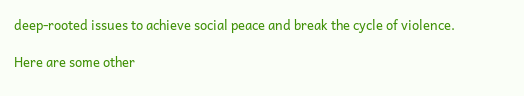deep-rooted issues to achieve social peace and break the cycle of violence.

Here are some other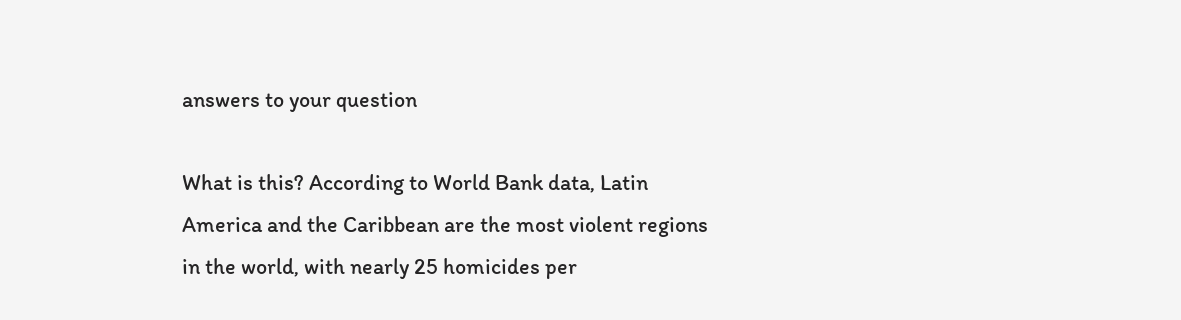answers to your question

What is this? According to World Bank data, Latin America and the Caribbean are the most violent regions in the world, with nearly 25 homicides per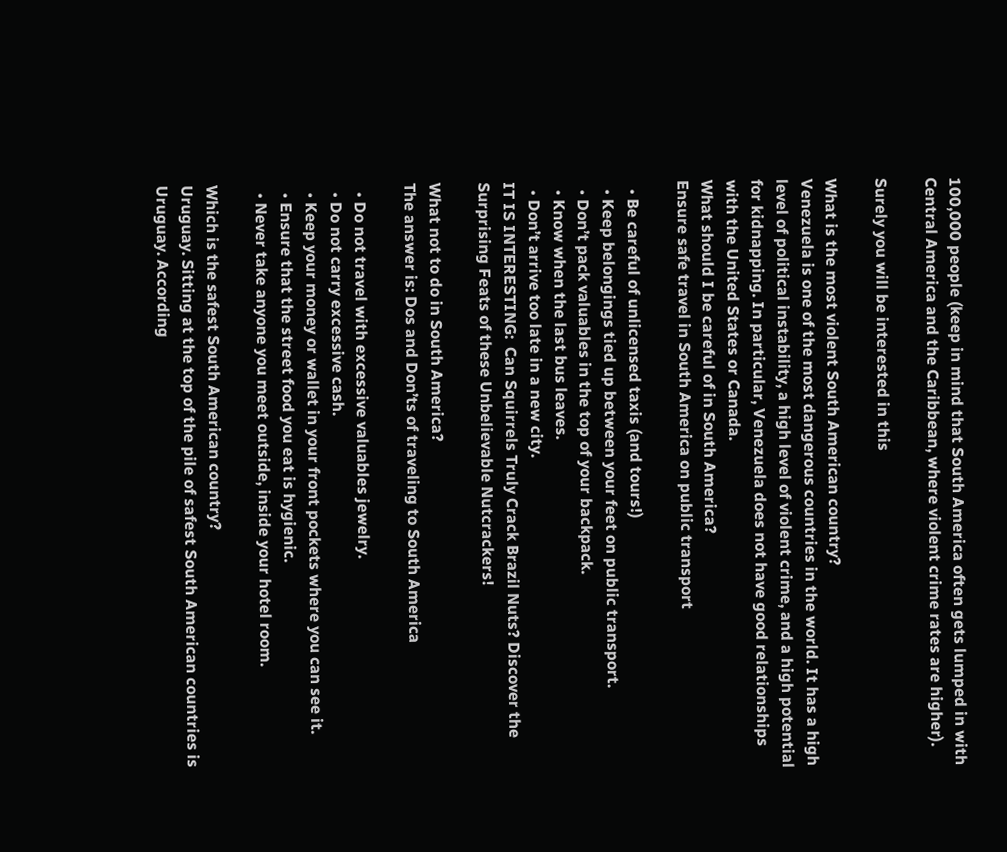100,000 people (keep in mind that South America often gets lumped in with Central America and the Caribbean, where violent crime rates are higher).

Surely you will be interested in this

What is the most violent South American country?
Venezuela is one of the most dangerous countries in the world. It has a high level of political instability, a high level of violent crime, and a high potential for kidnapping. In particular, Venezuela does not have good relationships with the United States or Canada.
What should I be careful of in South America?
Ensure safe travel in South America on public transport

  • Be careful of unlicensed taxis (and tours!)
  • Keep belongings tied up between your feet on public transport.
  • Don’t pack valuables in the top of your backpack.
  • Know when the last bus leaves.
  • Don’t arrive too late in a new city.
IT IS INTERESTING:  Can Squirrels Truly Crack Brazil Nuts? Discover the Surprising Feats of these Unbelievable Nutcrackers!

What not to do in South America?
The answer is: Dos and Don’ts of traveling to South America

  • Do not travel with excessive valuables jewelry.
  • Do not carry excessive cash.
  • Keep your money or wallet in your front pockets where you can see it.
  • Ensure that the street food you eat is hygienic.
  • Never take anyone you meet outside, inside your hotel room.

Which is the safest South American country?
Uruguay. Sitting at the top of the pile of safest South American countries is Uruguay. According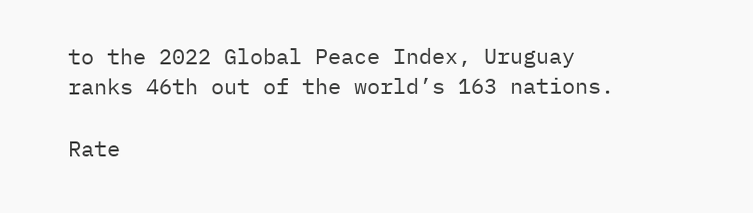to the 2022 Global Peace Index, Uruguay ranks 46th out of the world’s 163 nations.

Rate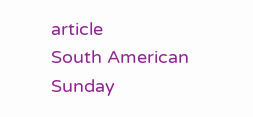article
South American Sunday